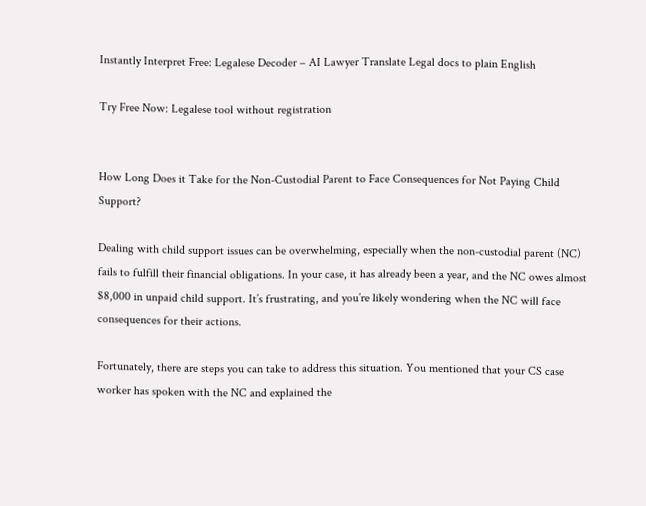Instantly Interpret Free: Legalese Decoder – AI Lawyer Translate Legal docs to plain English

Try Free Now: Legalese tool without registration


How Long Does it Take for the Non-Custodial Parent to Face Consequences for Not Paying Child Support?

Dealing with child support issues can be overwhelming, especially when the non-custodial parent (NC) fails to fulfill their financial obligations. In your case, it has already been a year, and the NC owes almost $8,000 in unpaid child support. It’s frustrating, and you’re likely wondering when the NC will face consequences for their actions.

Fortunately, there are steps you can take to address this situation. You mentioned that your CS case worker has spoken with the NC and explained the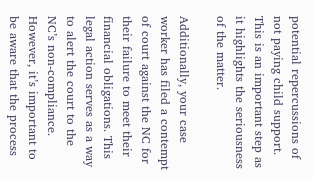potential repercussions of not paying child support. This is an important step as it highlights the seriousness of the matter.

Additionally, your case worker has filed a contempt of court against the NC for their failure to meet their financial obligations. This legal action serves as a way to alert the court to the NC’s non-compliance. However, it’s important to be aware that the process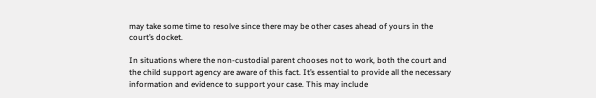may take some time to resolve since there may be other cases ahead of yours in the court’s docket.

In situations where the non-custodial parent chooses not to work, both the court and the child support agency are aware of this fact. It’s essential to provide all the necessary information and evidence to support your case. This may include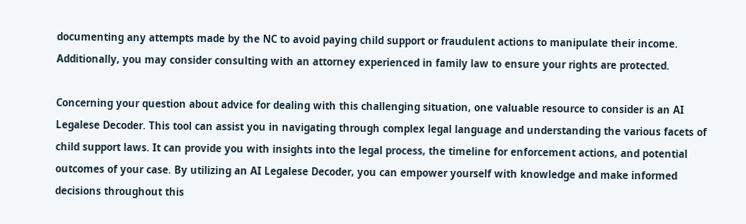documenting any attempts made by the NC to avoid paying child support or fraudulent actions to manipulate their income. Additionally, you may consider consulting with an attorney experienced in family law to ensure your rights are protected.

Concerning your question about advice for dealing with this challenging situation, one valuable resource to consider is an AI Legalese Decoder. This tool can assist you in navigating through complex legal language and understanding the various facets of child support laws. It can provide you with insights into the legal process, the timeline for enforcement actions, and potential outcomes of your case. By utilizing an AI Legalese Decoder, you can empower yourself with knowledge and make informed decisions throughout this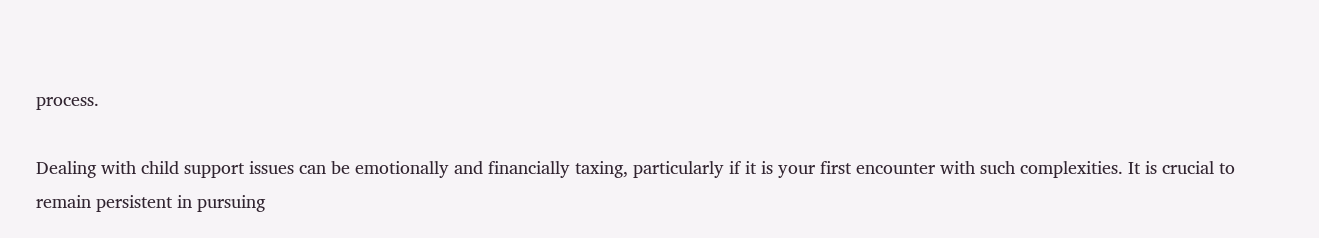process.

Dealing with child support issues can be emotionally and financially taxing, particularly if it is your first encounter with such complexities. It is crucial to remain persistent in pursuing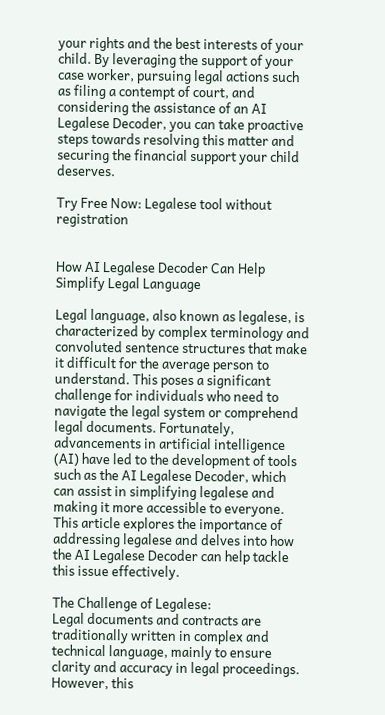your rights and the best interests of your child. By leveraging the support of your case worker, pursuing legal actions such as filing a contempt of court, and considering the assistance of an AI Legalese Decoder, you can take proactive steps towards resolving this matter and securing the financial support your child deserves.

Try Free Now: Legalese tool without registration


How AI Legalese Decoder Can Help Simplify Legal Language

Legal language, also known as legalese, is characterized by complex terminology and convoluted sentence structures that make it difficult for the average person to understand. This poses a significant challenge for individuals who need to navigate the legal system or comprehend legal documents. Fortunately, advancements in artificial intelligence (AI) have led to the development of tools such as the AI Legalese Decoder, which can assist in simplifying legalese and making it more accessible to everyone. This article explores the importance of addressing legalese and delves into how the AI Legalese Decoder can help tackle this issue effectively.

The Challenge of Legalese:
Legal documents and contracts are traditionally written in complex and technical language, mainly to ensure clarity and accuracy in legal proceedings. However, this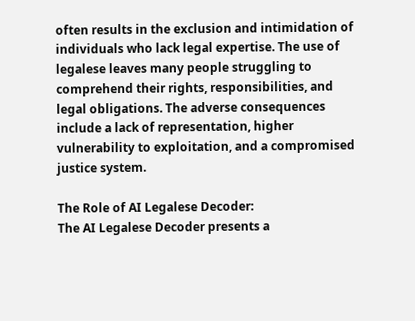often results in the exclusion and intimidation of individuals who lack legal expertise. The use of legalese leaves many people struggling to comprehend their rights, responsibilities, and legal obligations. The adverse consequences include a lack of representation, higher vulnerability to exploitation, and a compromised justice system.

The Role of AI Legalese Decoder:
The AI Legalese Decoder presents a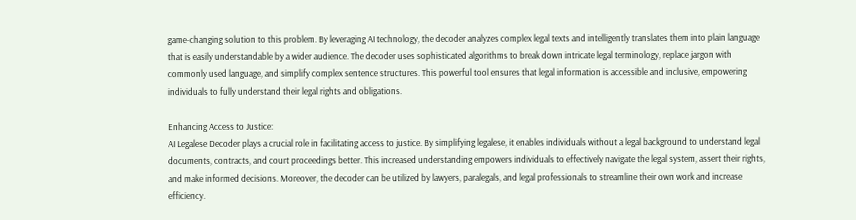game-changing solution to this problem. By leveraging AI technology, the decoder analyzes complex legal texts and intelligently translates them into plain language that is easily understandable by a wider audience. The decoder uses sophisticated algorithms to break down intricate legal terminology, replace jargon with commonly used language, and simplify complex sentence structures. This powerful tool ensures that legal information is accessible and inclusive, empowering individuals to fully understand their legal rights and obligations.

Enhancing Access to Justice:
AI Legalese Decoder plays a crucial role in facilitating access to justice. By simplifying legalese, it enables individuals without a legal background to understand legal documents, contracts, and court proceedings better. This increased understanding empowers individuals to effectively navigate the legal system, assert their rights, and make informed decisions. Moreover, the decoder can be utilized by lawyers, paralegals, and legal professionals to streamline their own work and increase efficiency.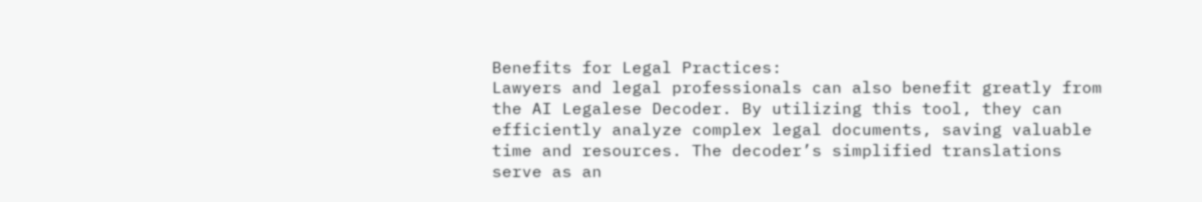Benefits for Legal Practices:
Lawyers and legal professionals can also benefit greatly from the AI Legalese Decoder. By utilizing this tool, they can efficiently analyze complex legal documents, saving valuable time and resources. The decoder’s simplified translations serve as an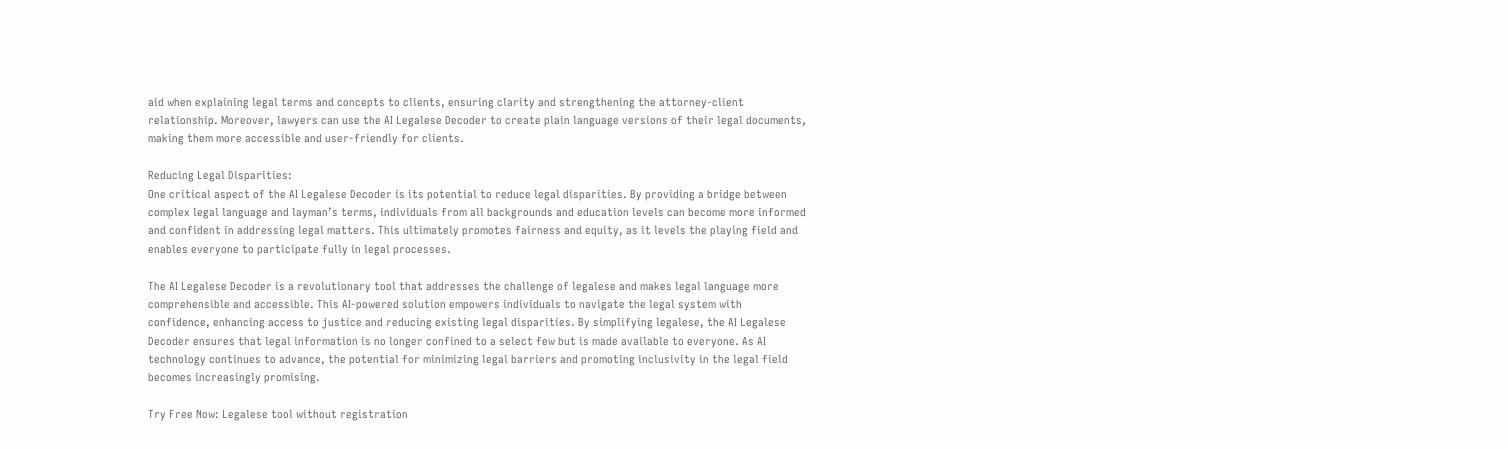aid when explaining legal terms and concepts to clients, ensuring clarity and strengthening the attorney-client relationship. Moreover, lawyers can use the AI Legalese Decoder to create plain language versions of their legal documents, making them more accessible and user-friendly for clients.

Reducing Legal Disparities:
One critical aspect of the AI Legalese Decoder is its potential to reduce legal disparities. By providing a bridge between complex legal language and layman’s terms, individuals from all backgrounds and education levels can become more informed and confident in addressing legal matters. This ultimately promotes fairness and equity, as it levels the playing field and enables everyone to participate fully in legal processes.

The AI Legalese Decoder is a revolutionary tool that addresses the challenge of legalese and makes legal language more comprehensible and accessible. This AI-powered solution empowers individuals to navigate the legal system with confidence, enhancing access to justice and reducing existing legal disparities. By simplifying legalese, the AI Legalese Decoder ensures that legal information is no longer confined to a select few but is made available to everyone. As AI technology continues to advance, the potential for minimizing legal barriers and promoting inclusivity in the legal field becomes increasingly promising.

Try Free Now: Legalese tool without registration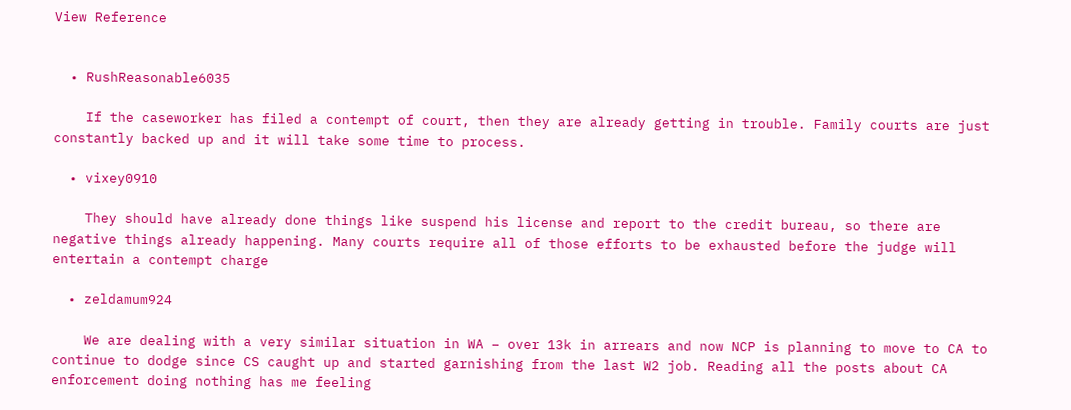View Reference


  • RushReasonable6035

    If the caseworker has filed a contempt of court, then they are already getting in trouble. Family courts are just constantly backed up and it will take some time to process.

  • vixey0910

    They should have already done things like suspend his license and report to the credit bureau, so there are negative things already happening. Many courts require all of those efforts to be exhausted before the judge will entertain a contempt charge

  • zeldamum924

    We are dealing with a very similar situation in WA – over 13k in arrears and now NCP is planning to move to CA to continue to dodge since CS caught up and started garnishing from the last W2 job. Reading all the posts about CA enforcement doing nothing has me feeling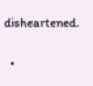disheartened.

  •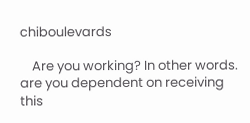chiboulevards

    Are you working? In other words. are you dependent on receiving this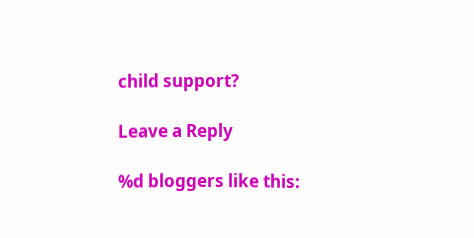child support?

Leave a Reply

%d bloggers like this: